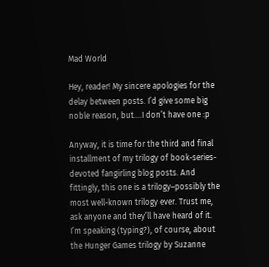Mad World

Hey, reader! My sincere apologies for the delay between posts. I’d give some big noble reason, but….I don’t have one :p

Anyway, it is time for the third and final installment of my trilogy of book-series-devoted fangirling blog posts. And fittingly, this one is a trilogy–possibly the most well-known trilogy ever. Trust me, ask anyone and they’ll have heard of it. I’m speaking (typing?), of course, about the Hunger Games trilogy by Suzanne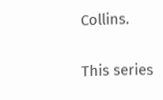Collins.

This series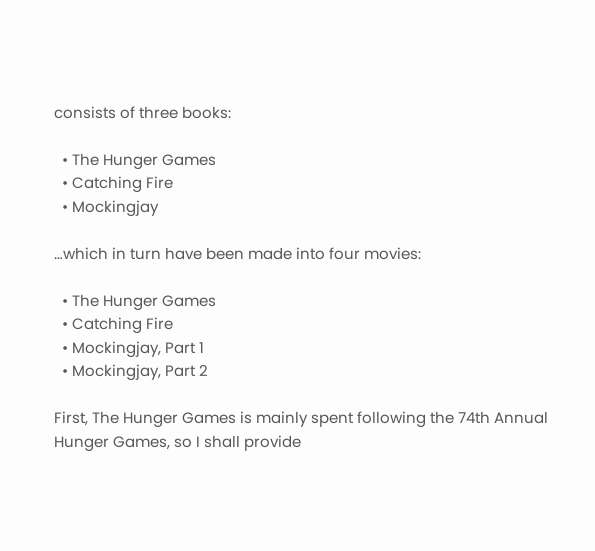consists of three books:

  • The Hunger Games
  • Catching Fire
  • Mockingjay

…which in turn have been made into four movies:

  • The Hunger Games
  • Catching Fire
  • Mockingjay, Part 1
  • Mockingjay, Part 2

First, The Hunger Games is mainly spent following the 74th Annual Hunger Games, so I shall provide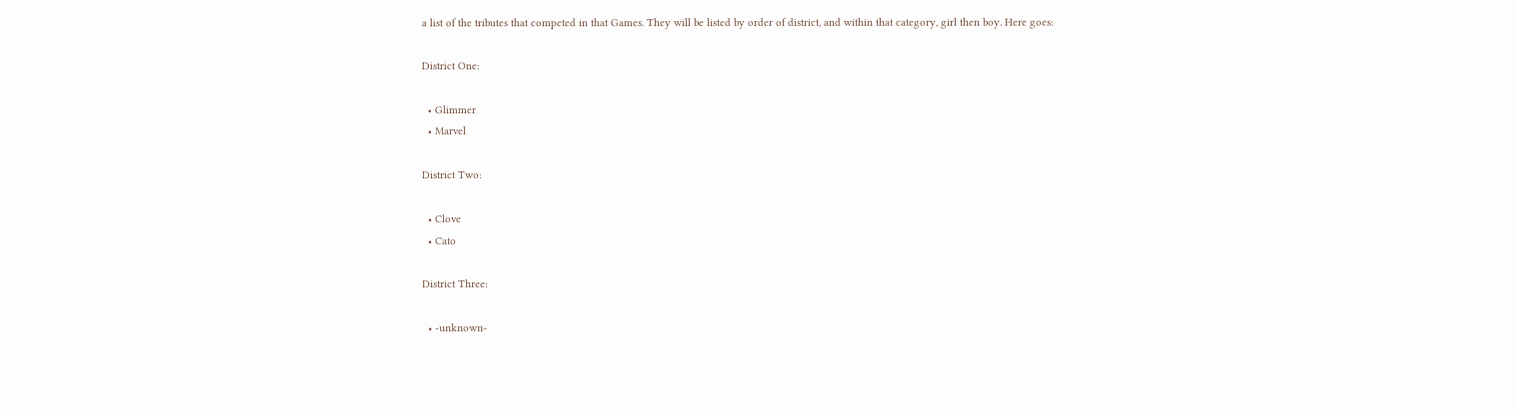a list of the tributes that competed in that Games. They will be listed by order of district, and within that category, girl then boy. Here goes:

District One:

  • Glimmer
  • Marvel

District Two:

  • Clove
  • Cato

District Three:

  • -unknown-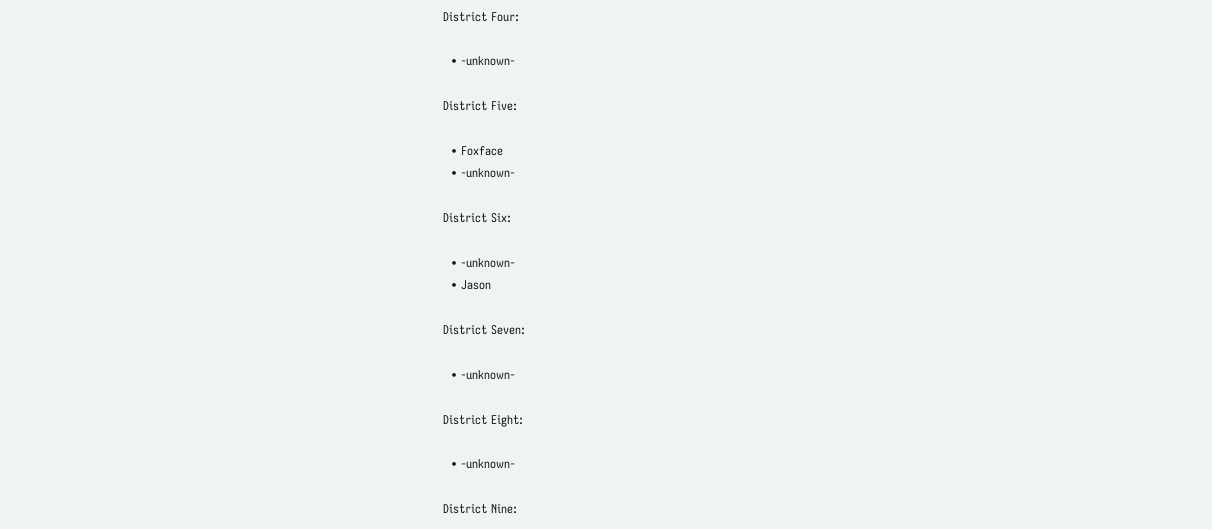District Four:

  • -unknown-

District Five:

  • Foxface
  • -unknown-

District Six:

  • -unknown-
  • Jason

District Seven:

  • -unknown-

District Eight:

  • -unknown-

District Nine: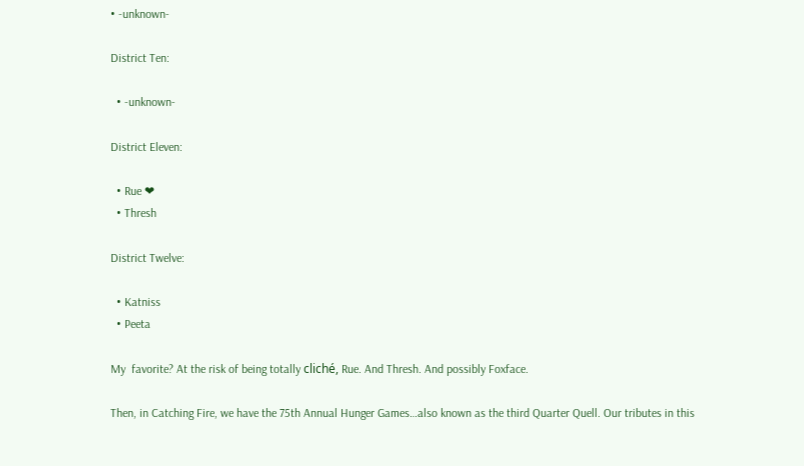• -unknown-

District Ten:

  • -unknown-

District Eleven:

  • Rue ❤
  • Thresh

District Twelve:

  • Katniss
  • Peeta

My  favorite? At the risk of being totally cliché, Rue. And Thresh. And possibly Foxface.

Then, in Catching Fire, we have the 75th Annual Hunger Games…also known as the third Quarter Quell. Our tributes in this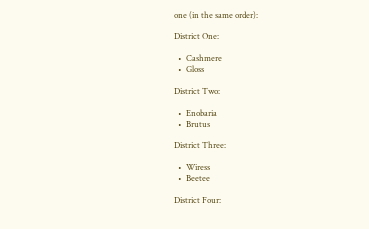one (in the same order):

District One:

  •  Cashmere
  •  Gloss

District Two:

  •  Enobaria
  •  Brutus

District Three:

  •  Wiress
  •  Beetee

District Four: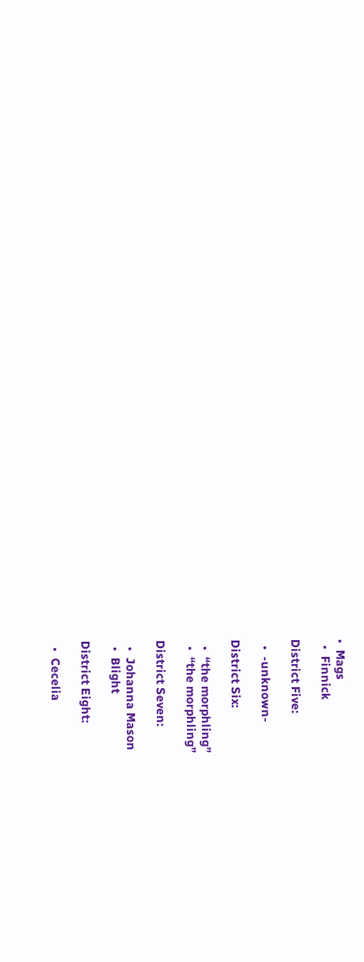•  Mags
  •  Finnick

District Five:

  •  -unknown-

District Six:

  •  “the morphling”
  •  “the morphling”

District Seven:

  •  Johanna Mason
  •  Blight

District Eight:

  •  Cecelia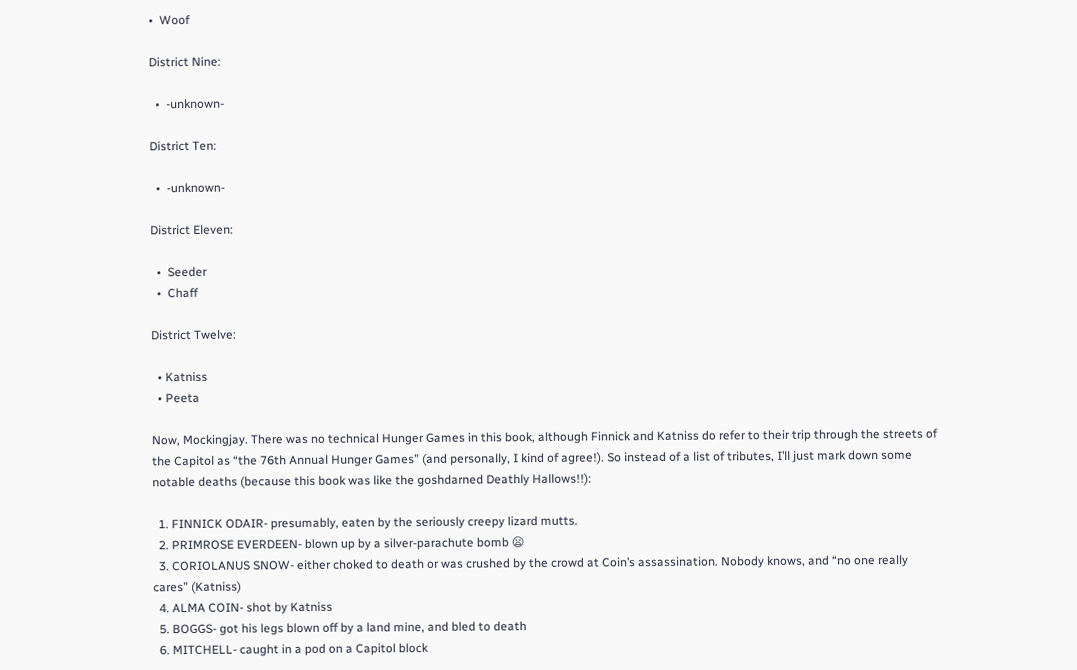•  Woof

District Nine:

  •  -unknown-

District Ten:

  •  -unknown-

District Eleven:

  •  Seeder
  •  Chaff

District Twelve:

  • Katniss
  • Peeta

Now, Mockingjay. There was no technical Hunger Games in this book, although Finnick and Katniss do refer to their trip through the streets of the Capitol as “the 76th Annual Hunger Games” (and personally, I kind of agree!). So instead of a list of tributes, I’ll just mark down some notable deaths (because this book was like the goshdarned Deathly Hallows!!):

  1. FINNICK ODAIR- presumably, eaten by the seriously creepy lizard mutts.
  2. PRIMROSE EVERDEEN- blown up by a silver-parachute bomb 😦
  3. CORIOLANUS SNOW- either choked to death or was crushed by the crowd at Coin’s assassination. Nobody knows, and “no one really cares” (Katniss)
  4. ALMA COIN- shot by Katniss
  5. BOGGS- got his legs blown off by a land mine, and bled to death
  6. MITCHELL- caught in a pod on a Capitol block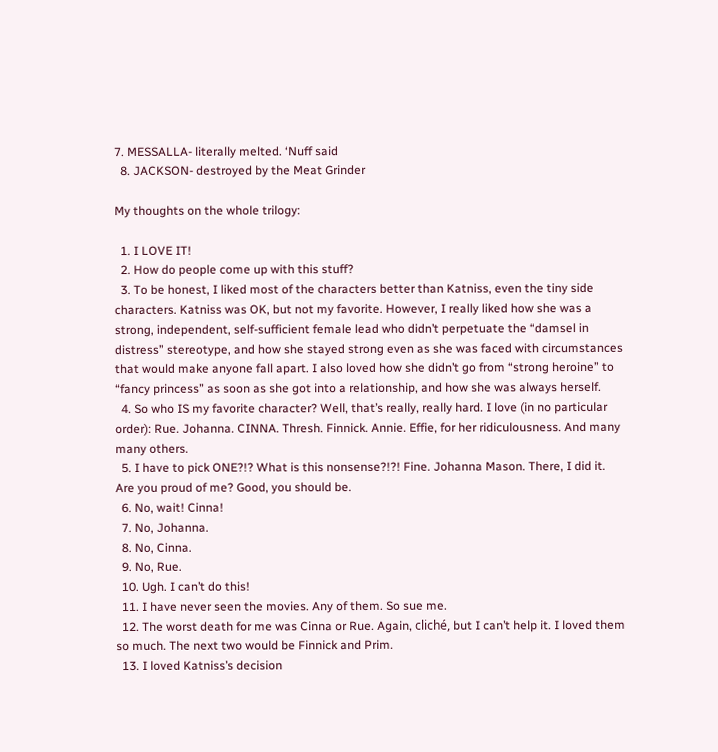7. MESSALLA- literally melted. ‘Nuff said
  8. JACKSON- destroyed by the Meat Grinder

My thoughts on the whole trilogy:

  1. I LOVE IT!
  2. How do people come up with this stuff?
  3. To be honest, I liked most of the characters better than Katniss, even the tiny side characters. Katniss was OK, but not my favorite. However, I really liked how she was a strong, independent, self-sufficient female lead who didn’t perpetuate the “damsel in distress” stereotype, and how she stayed strong even as she was faced with circumstances that would make anyone fall apart. I also loved how she didn’t go from “strong heroine” to “fancy princess” as soon as she got into a relationship, and how she was always herself.
  4. So who IS my favorite character? Well, that’s really, really hard. I love (in no particular order): Rue. Johanna. CINNA. Thresh. Finnick. Annie. Effie, for her ridiculousness. And many many others.
  5. I have to pick ONE?!? What is this nonsense?!?! Fine. Johanna Mason. There, I did it. Are you proud of me? Good, you should be.
  6. No, wait! Cinna!
  7. No, Johanna.
  8. No, Cinna.
  9. No, Rue.
  10. Ugh. I can’t do this!
  11. I have never seen the movies. Any of them. So sue me.
  12. The worst death for me was Cinna or Rue. Again, cliché, but I can’t help it. I loved them so much. The next two would be Finnick and Prim.
  13. I loved Katniss’s decision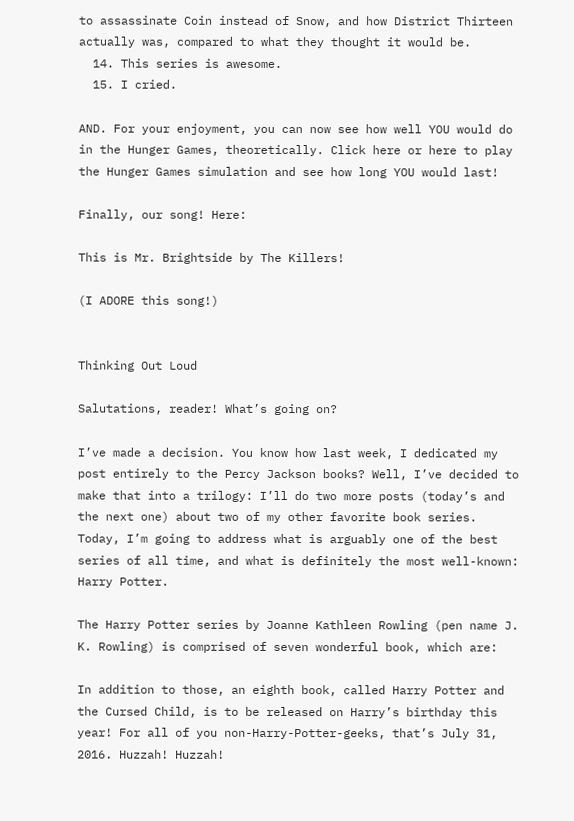to assassinate Coin instead of Snow, and how District Thirteen actually was, compared to what they thought it would be.
  14. This series is awesome.
  15. I cried.

AND. For your enjoyment, you can now see how well YOU would do in the Hunger Games, theoretically. Click here or here to play the Hunger Games simulation and see how long YOU would last!

Finally, our song! Here:

This is Mr. Brightside by The Killers!

(I ADORE this song!)


Thinking Out Loud

Salutations, reader! What’s going on?

I’ve made a decision. You know how last week, I dedicated my post entirely to the Percy Jackson books? Well, I’ve decided to make that into a trilogy: I’ll do two more posts (today’s and the next one) about two of my other favorite book series. Today, I’m going to address what is arguably one of the best series of all time, and what is definitely the most well-known: Harry Potter.

The Harry Potter series by Joanne Kathleen Rowling (pen name J. K. Rowling) is comprised of seven wonderful book, which are:

In addition to those, an eighth book, called Harry Potter and the Cursed Child, is to be released on Harry’s birthday this year! For all of you non-Harry-Potter-geeks, that’s July 31, 2016. Huzzah! Huzzah!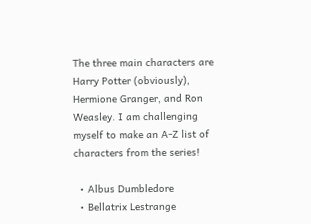The three main characters are Harry Potter (obviously), Hermione Granger, and Ron Weasley. I am challenging myself to make an A-Z list of characters from the series!

  • Albus Dumbledore
  • Bellatrix Lestrange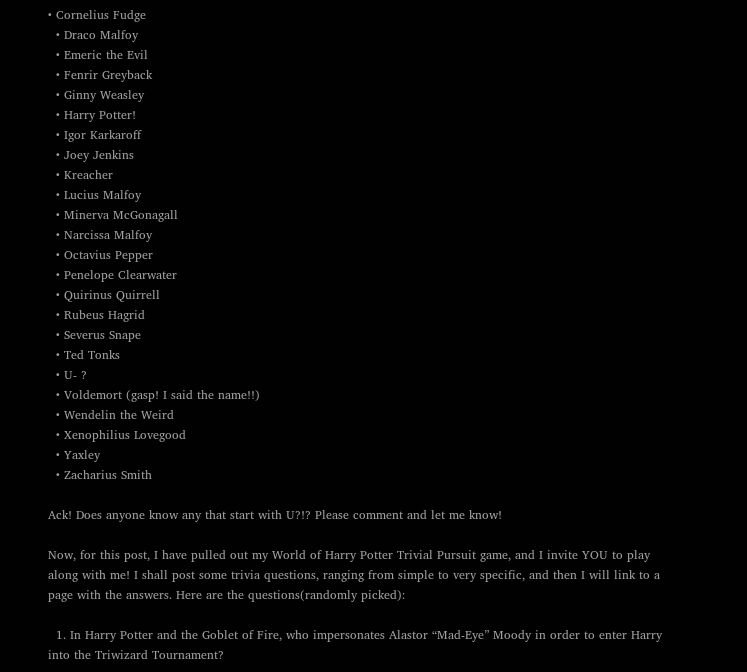• Cornelius Fudge
  • Draco Malfoy
  • Emeric the Evil
  • Fenrir Greyback
  • Ginny Weasley
  • Harry Potter!
  • Igor Karkaroff
  • Joey Jenkins
  • Kreacher
  • Lucius Malfoy
  • Minerva McGonagall
  • Narcissa Malfoy
  • Octavius Pepper
  • Penelope Clearwater
  • Quirinus Quirrell
  • Rubeus Hagrid
  • Severus Snape
  • Ted Tonks
  • U- ?
  • Voldemort (gasp! I said the name!!)
  • Wendelin the Weird
  • Xenophilius Lovegood
  • Yaxley
  • Zacharius Smith

Ack! Does anyone know any that start with U?!? Please comment and let me know!

Now, for this post, I have pulled out my World of Harry Potter Trivial Pursuit game, and I invite YOU to play along with me! I shall post some trivia questions, ranging from simple to very specific, and then I will link to a page with the answers. Here are the questions(randomly picked):

  1. In Harry Potter and the Goblet of Fire, who impersonates Alastor “Mad-Eye” Moody in order to enter Harry into the Triwizard Tournament?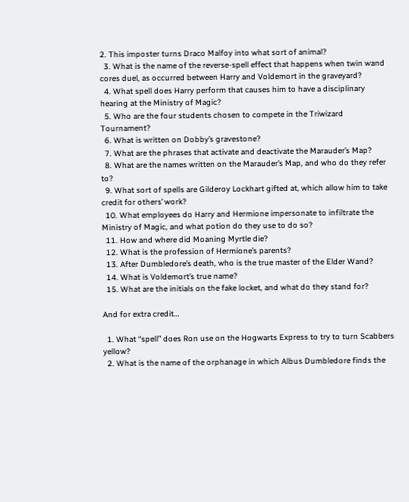2. This imposter turns Draco Malfoy into what sort of animal?
  3. What is the name of the reverse-spell effect that happens when twin wand cores duel, as occurred between Harry and Voldemort in the graveyard?
  4. What spell does Harry perform that causes him to have a disciplinary hearing at the Ministry of Magic?
  5. Who are the four students chosen to compete in the Triwizard Tournament?
  6. What is written on Dobby’s gravestone?
  7. What are the phrases that activate and deactivate the Marauder’s Map?
  8. What are the names written on the Marauder’s Map, and who do they refer to?
  9. What sort of spells are Gilderoy Lockhart gifted at, which allow him to take credit for others’ work?
  10. What employees do Harry and Hermione impersonate to infiltrate the Ministry of Magic, and what potion do they use to do so?
  11. How and where did Moaning Myrtle die?
  12. What is the profession of Hermione’s parents?
  13. After Dumbledore’s death, who is the true master of the Elder Wand?
  14. What is Voldemort’s true name?
  15. What are the initials on the fake locket, and what do they stand for?

And for extra credit…

  1. What “spell” does Ron use on the Hogwarts Express to try to turn Scabbers yellow?
  2. What is the name of the orphanage in which Albus Dumbledore finds the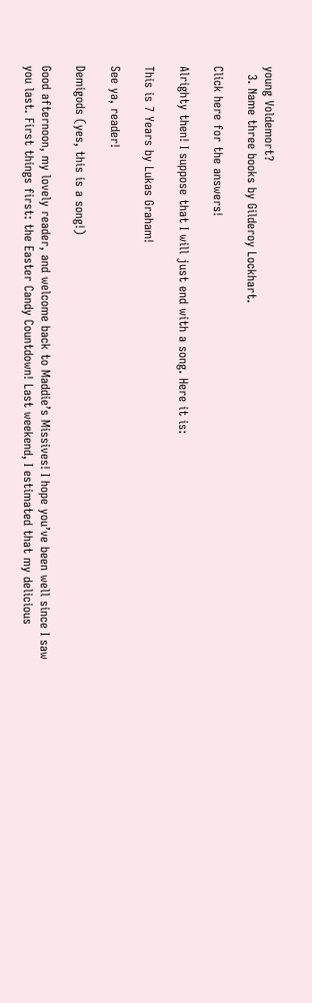young Voldemort?
  3. Name three books by Gilderoy Lockhart.

Click here for the answers!

Alrighty then! I suppose that I will just end with a song. Here it is:

This is 7 Years by Lukas Graham!

See ya, reader!

Demigods (yes, this is a song!)

Good afternoon, my lovely reader, and welcome back to Maddie’s Missives! I hope you’ve been well since I saw you last. First things first: the Easter Candy Countdown! Last weekend, I estimated that my delicious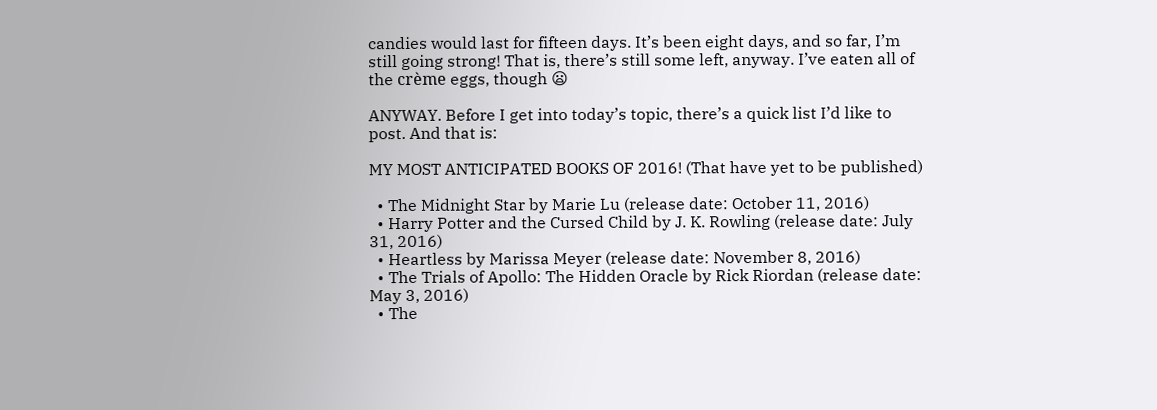candies would last for fifteen days. It’s been eight days, and so far, I’m still going strong! That is, there’s still some left, anyway. I’ve eaten all of the crème eggs, though 😦

ANYWAY. Before I get into today’s topic, there’s a quick list I’d like to post. And that is:

MY MOST ANTICIPATED BOOKS OF 2016! (That have yet to be published)

  • The Midnight Star by Marie Lu (release date: October 11, 2016)
  • Harry Potter and the Cursed Child by J. K. Rowling (release date: July 31, 2016)
  • Heartless by Marissa Meyer (release date: November 8, 2016)
  • The Trials of Apollo: The Hidden Oracle by Rick Riordan (release date: May 3, 2016)
  • The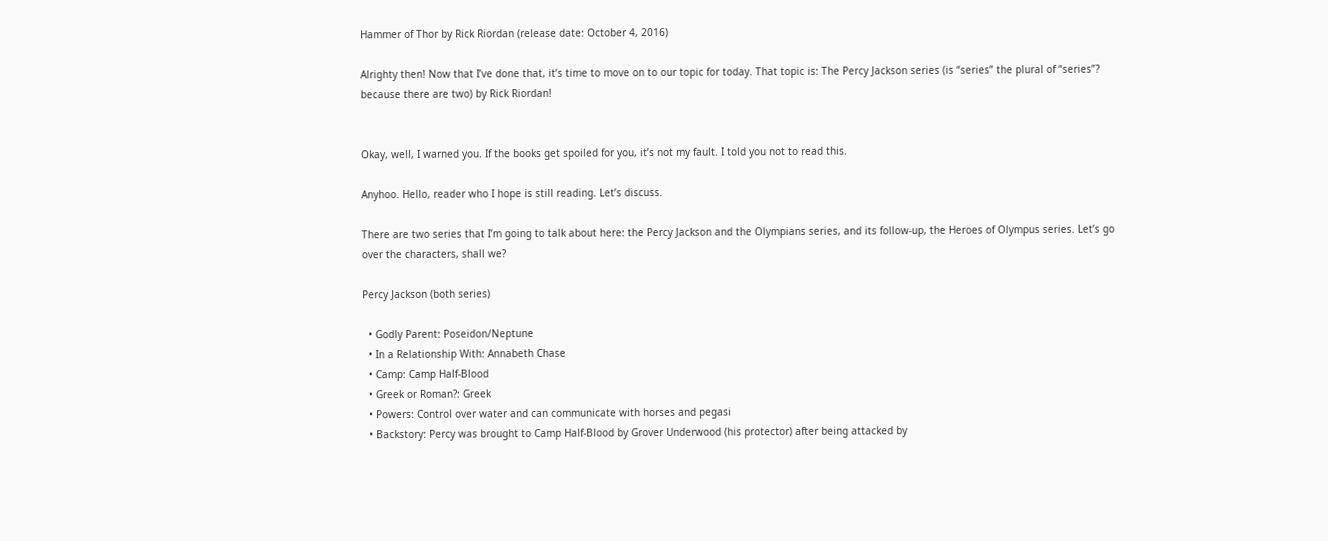Hammer of Thor by Rick Riordan (release date: October 4, 2016)

Alrighty then! Now that I’ve done that, it’s time to move on to our topic for today. That topic is: The Percy Jackson series (is “series” the plural of “series”? because there are two) by Rick Riordan!


Okay, well, I warned you. If the books get spoiled for you, it’s not my fault. I told you not to read this.

Anyhoo. Hello, reader who I hope is still reading. Let’s discuss.

There are two series that I’m going to talk about here: the Percy Jackson and the Olympians series, and its follow-up, the Heroes of Olympus series. Let’s go over the characters, shall we?

Percy Jackson (both series)

  • Godly Parent: Poseidon/Neptune
  • In a Relationship With: Annabeth Chase
  • Camp: Camp Half-Blood
  • Greek or Roman?: Greek
  • Powers: Control over water and can communicate with horses and pegasi
  • Backstory: Percy was brought to Camp Half-Blood by Grover Underwood (his protector) after being attacked by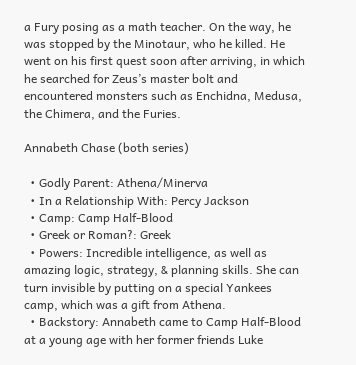a Fury posing as a math teacher. On the way, he was stopped by the Minotaur, who he killed. He went on his first quest soon after arriving, in which he searched for Zeus’s master bolt and encountered monsters such as Enchidna, Medusa, the Chimera, and the Furies.

Annabeth Chase (both series)

  • Godly Parent: Athena/Minerva
  • In a Relationship With: Percy Jackson
  • Camp: Camp Half-Blood
  • Greek or Roman?: Greek
  • Powers: Incredible intelligence, as well as amazing logic, strategy, & planning skills. She can turn invisible by putting on a special Yankees camp, which was a gift from Athena.
  • Backstory: Annabeth came to Camp Half-Blood at a young age with her former friends Luke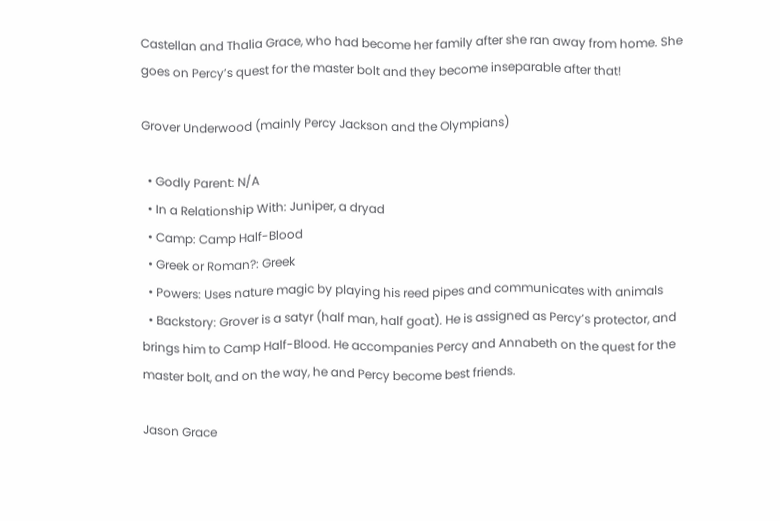Castellan and Thalia Grace, who had become her family after she ran away from home. She goes on Percy’s quest for the master bolt and they become inseparable after that!

Grover Underwood (mainly Percy Jackson and the Olympians)

  • Godly Parent: N/A
  • In a Relationship With: Juniper, a dryad
  • Camp: Camp Half-Blood
  • Greek or Roman?: Greek
  • Powers: Uses nature magic by playing his reed pipes and communicates with animals
  • Backstory: Grover is a satyr (half man, half goat). He is assigned as Percy’s protector, and brings him to Camp Half-Blood. He accompanies Percy and Annabeth on the quest for the master bolt, and on the way, he and Percy become best friends.

Jason Grace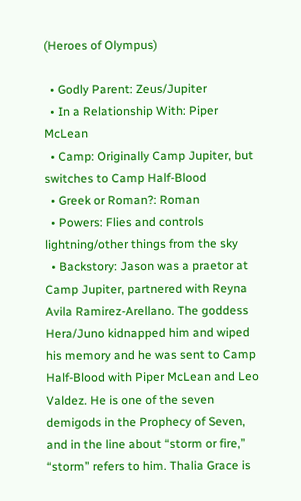(Heroes of Olympus)

  • Godly Parent: Zeus/Jupiter
  • In a Relationship With: Piper McLean
  • Camp: Originally Camp Jupiter, but switches to Camp Half-Blood
  • Greek or Roman?: Roman
  • Powers: Flies and controls lightning/other things from the sky
  • Backstory: Jason was a praetor at Camp Jupiter, partnered with Reyna Avila Ramirez-Arellano. The goddess Hera/Juno kidnapped him and wiped his memory and he was sent to Camp Half-Blood with Piper McLean and Leo Valdez. He is one of the seven demigods in the Prophecy of Seven, and in the line about “storm or fire,” “storm” refers to him. Thalia Grace is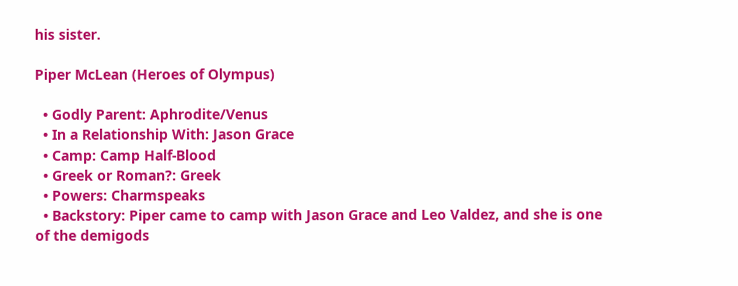his sister.

Piper McLean (Heroes of Olympus)

  • Godly Parent: Aphrodite/Venus
  • In a Relationship With: Jason Grace
  • Camp: Camp Half-Blood
  • Greek or Roman?: Greek
  • Powers: Charmspeaks
  • Backstory: Piper came to camp with Jason Grace and Leo Valdez, and she is one of the demigods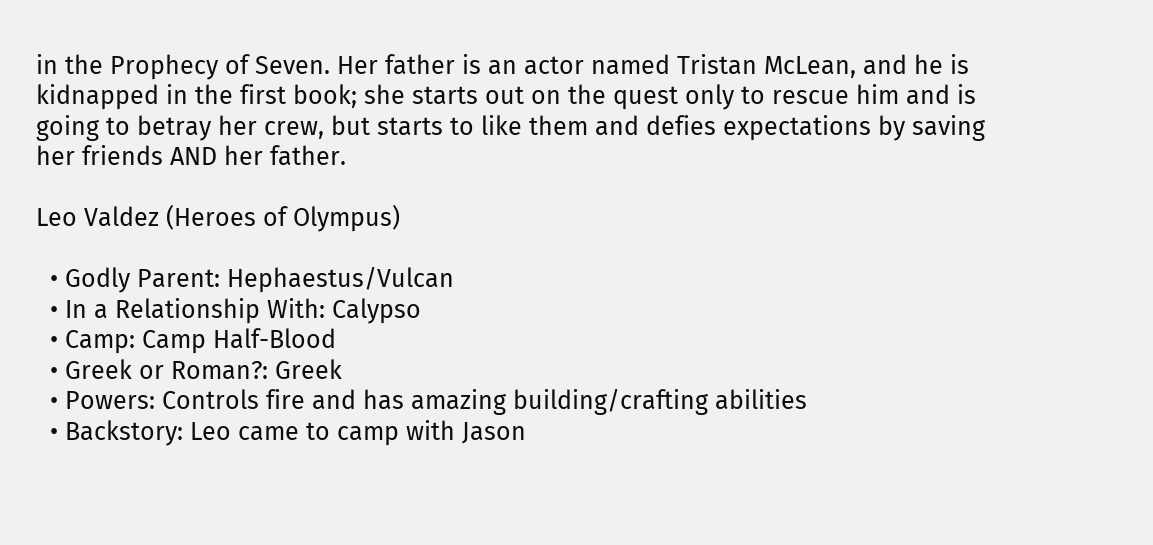in the Prophecy of Seven. Her father is an actor named Tristan McLean, and he is kidnapped in the first book; she starts out on the quest only to rescue him and is going to betray her crew, but starts to like them and defies expectations by saving her friends AND her father.

Leo Valdez (Heroes of Olympus)

  • Godly Parent: Hephaestus/Vulcan
  • In a Relationship With: Calypso
  • Camp: Camp Half-Blood
  • Greek or Roman?: Greek
  • Powers: Controls fire and has amazing building/crafting abilities
  • Backstory: Leo came to camp with Jason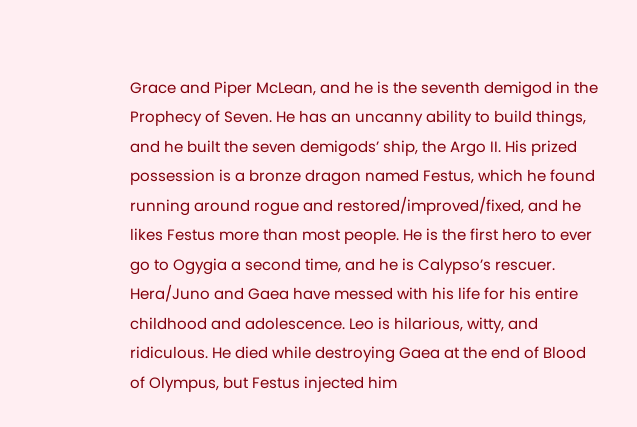Grace and Piper McLean, and he is the seventh demigod in the Prophecy of Seven. He has an uncanny ability to build things, and he built the seven demigods’ ship, the Argo II. His prized possession is a bronze dragon named Festus, which he found running around rogue and restored/improved/fixed, and he likes Festus more than most people. He is the first hero to ever go to Ogygia a second time, and he is Calypso’s rescuer. Hera/Juno and Gaea have messed with his life for his entire childhood and adolescence. Leo is hilarious, witty, and ridiculous. He died while destroying Gaea at the end of Blood of Olympus, but Festus injected him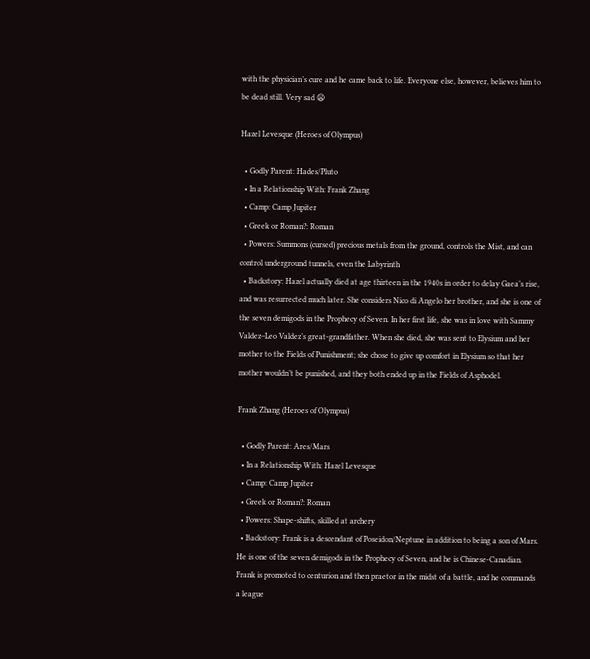with the physician’s cure and he came back to life. Everyone else, however, believes him to be dead still. Very sad 😦

Hazel Levesque (Heroes of Olympus)

  • Godly Parent: Hades/Pluto
  • In a Relationship With: Frank Zhang
  • Camp: Camp Jupiter
  • Greek or Roman?: Roman
  • Powers: Summons (cursed) precious metals from the ground, controls the Mist, and can control underground tunnels, even the Labyrinth
  • Backstory: Hazel actually died at age thirteen in the 1940s in order to delay Gaea’s rise, and was resurrected much later. She considers Nico di Angelo her brother, and she is one of the seven demigods in the Prophecy of Seven. In her first life, she was in love with Sammy Valdez–Leo Valdez’s great-grandfather. When she died, she was sent to Elysium and her mother to the Fields of Punishment; she chose to give up comfort in Elysium so that her mother wouldn’t be punished, and they both ended up in the Fields of Asphodel.

Frank Zhang (Heroes of Olympus)

  • Godly Parent: Ares/Mars
  • In a Relationship With: Hazel Levesque
  • Camp: Camp Jupiter
  • Greek or Roman?: Roman
  • Powers: Shape-shifts, skilled at archery
  • Backstory: Frank is a descendant of Poseidon/Neptune in addition to being a son of Mars. He is one of the seven demigods in the Prophecy of Seven, and he is Chinese-Canadian. Frank is promoted to centurion and then praetor in the midst of a battle, and he commands a league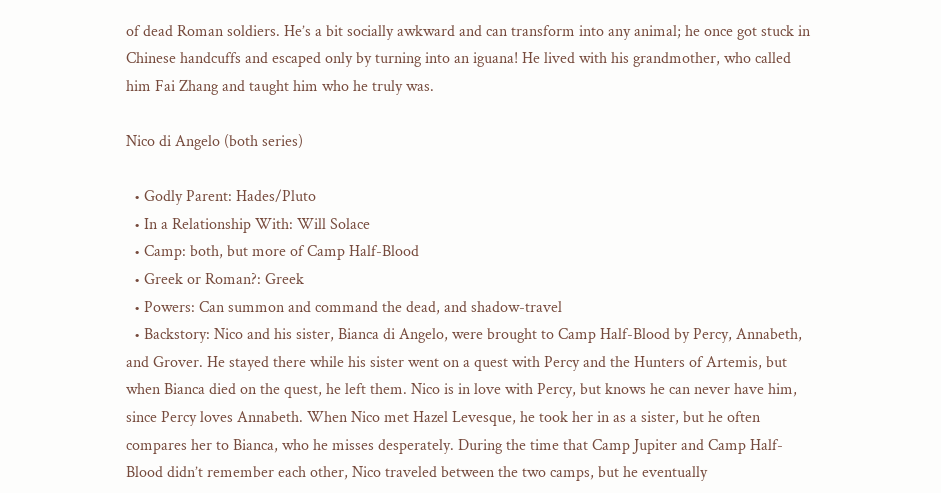of dead Roman soldiers. He’s a bit socially awkward and can transform into any animal; he once got stuck in Chinese handcuffs and escaped only by turning into an iguana! He lived with his grandmother, who called him Fai Zhang and taught him who he truly was.

Nico di Angelo (both series)

  • Godly Parent: Hades/Pluto
  • In a Relationship With: Will Solace
  • Camp: both, but more of Camp Half-Blood
  • Greek or Roman?: Greek
  • Powers: Can summon and command the dead, and shadow-travel
  • Backstory: Nico and his sister, Bianca di Angelo, were brought to Camp Half-Blood by Percy, Annabeth, and Grover. He stayed there while his sister went on a quest with Percy and the Hunters of Artemis, but when Bianca died on the quest, he left them. Nico is in love with Percy, but knows he can never have him, since Percy loves Annabeth. When Nico met Hazel Levesque, he took her in as a sister, but he often compares her to Bianca, who he misses desperately. During the time that Camp Jupiter and Camp Half-Blood didn’t remember each other, Nico traveled between the two camps, but he eventually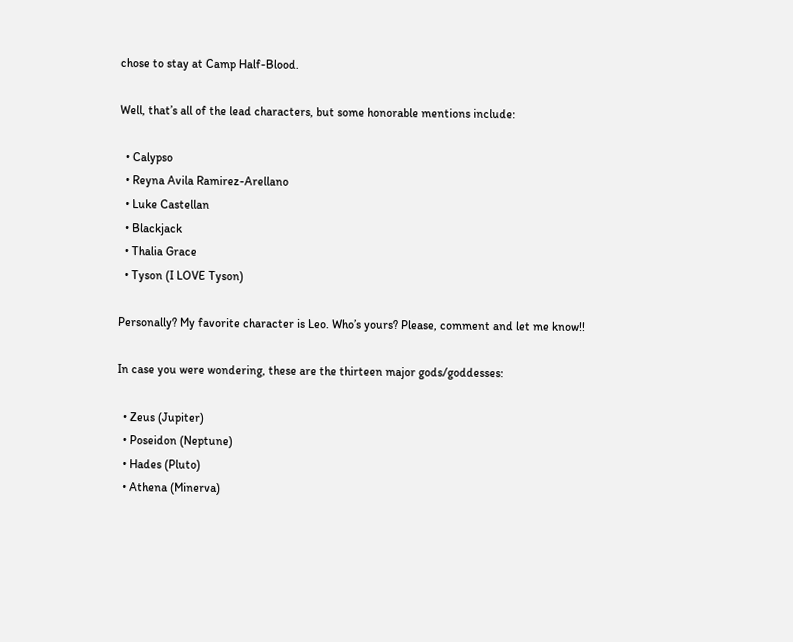chose to stay at Camp Half-Blood.

Well, that’s all of the lead characters, but some honorable mentions include:

  • Calypso
  • Reyna Avila Ramirez-Arellano
  • Luke Castellan
  • Blackjack
  • Thalia Grace
  • Tyson (I LOVE Tyson)

Personally? My favorite character is Leo. Who’s yours? Please, comment and let me know!!

In case you were wondering, these are the thirteen major gods/goddesses:

  • Zeus (Jupiter)
  • Poseidon (Neptune)
  • Hades (Pluto)
  • Athena (Minerva)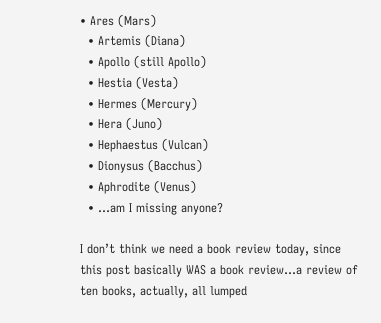• Ares (Mars)
  • Artemis (Diana)
  • Apollo (still Apollo)
  • Hestia (Vesta)
  • Hermes (Mercury)
  • Hera (Juno)
  • Hephaestus (Vulcan)
  • Dionysus (Bacchus)
  • Aphrodite (Venus)
  • …am I missing anyone?

I don’t think we need a book review today, since this post basically WAS a book review…a review of ten books, actually, all lumped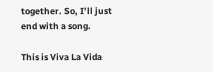together. So, I’ll just end with a song.

This is Viva La Vida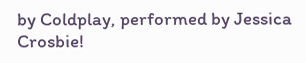by Coldplay, performed by Jessica Crosbie!